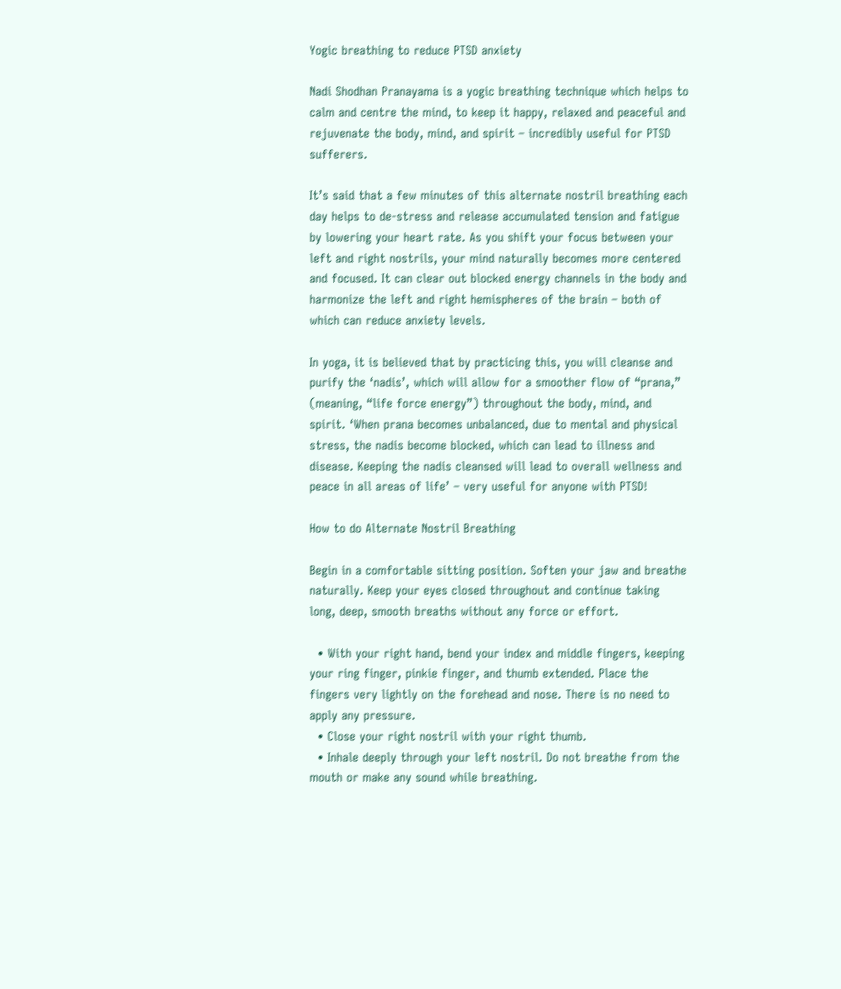Yogic breathing to reduce PTSD anxiety

Nadi Shodhan Pranayama is a yogic breathing technique which helps to calm and centre the mind, to keep it happy, relaxed and peaceful and rejuvenate the body, mind, and spirit – incredibly useful for PTSD sufferers.

It’s said that a few minutes of this alternate nostril breathing each day helps to de-stress and release accumulated tension and fatigue by lowering your heart rate. As you shift your focus between your left and right nostrils, your mind naturally becomes more centered and focused. It can clear out blocked energy channels in the body and harmonize the left and right hemispheres of the brain – both of which can reduce anxiety levels.

In yoga, it is believed that by practicing this, you will cleanse and purify the ‘nadis’, which will allow for a smoother flow of “prana,” (meaning, “life force energy”) throughout the body, mind, and spirit. ‘When prana becomes unbalanced, due to mental and physical stress, the nadis become blocked, which can lead to illness and disease. Keeping the nadis cleansed will lead to overall wellness and peace in all areas of life’ – very useful for anyone with PTSD!

How to do Alternate Nostril Breathing

Begin in a comfortable sitting position. Soften your jaw and breathe naturally. Keep your eyes closed throughout and continue taking long, deep, smooth breaths without any force or effort.

  • With your right hand, bend your index and middle fingers, keeping your ring finger, pinkie finger, and thumb extended. Place the fingers very lightly on the forehead and nose. There is no need to apply any pressure.
  • Close your right nostril with your right thumb.
  • Inhale deeply through your left nostril. Do not breathe from the mouth or make any sound while breathing.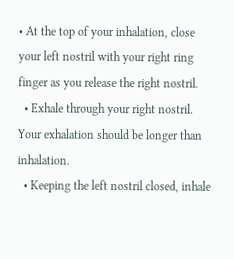• At the top of your inhalation, close your left nostril with your right ring finger as you release the right nostril.
  • Exhale through your right nostril. Your exhalation should be longer than inhalation.
  • Keeping the left nostril closed, inhale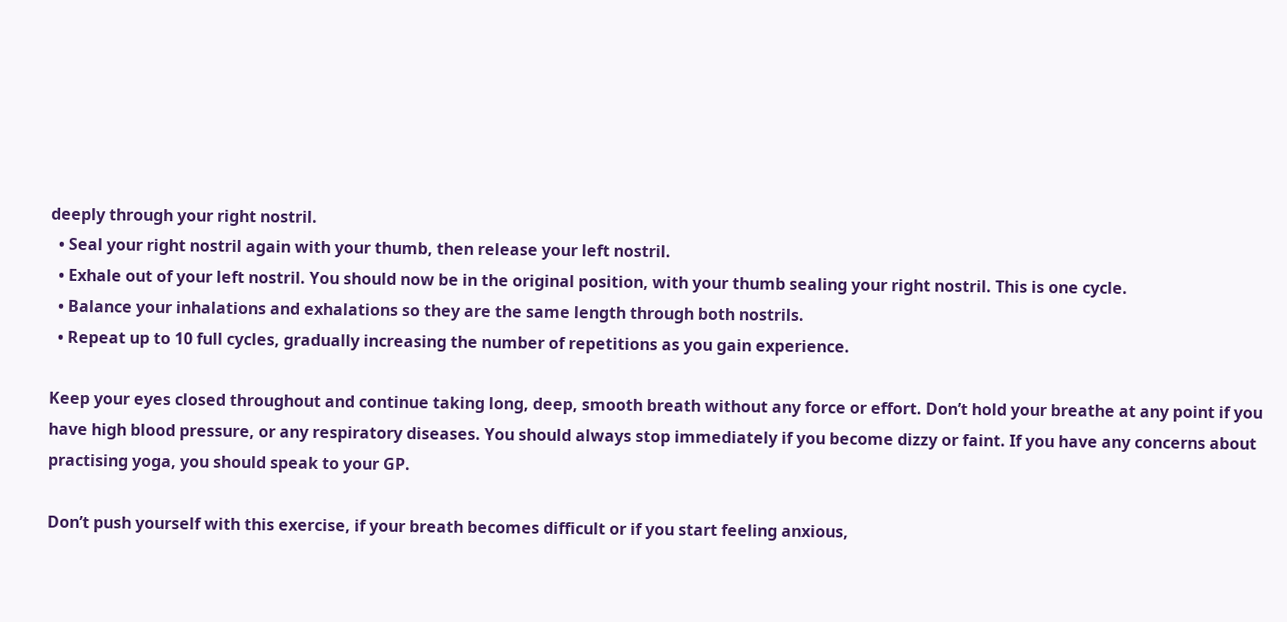deeply through your right nostril.
  • Seal your right nostril again with your thumb, then release your left nostril.
  • Exhale out of your left nostril. You should now be in the original position, with your thumb sealing your right nostril. This is one cycle.
  • Balance your inhalations and exhalations so they are the same length through both nostrils.
  • Repeat up to 10 full cycles, gradually increasing the number of repetitions as you gain experience.

Keep your eyes closed throughout and continue taking long, deep, smooth breath without any force or effort. Don’t hold your breathe at any point if you have high blood pressure, or any respiratory diseases. You should always stop immediately if you become dizzy or faint. If you have any concerns about practising yoga, you should speak to your GP.

Don’t push yourself with this exercise, if your breath becomes difficult or if you start feeling anxious,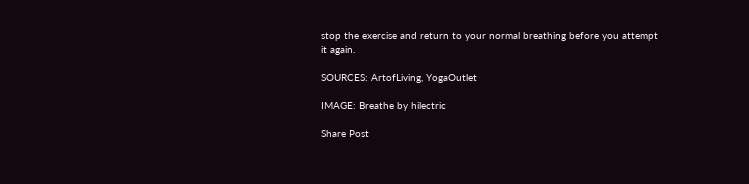stop the exercise and return to your normal breathing before you attempt it again.

SOURCES: ArtofLiving, YogaOutlet

IMAGE: Breathe by hilectric

Share Post